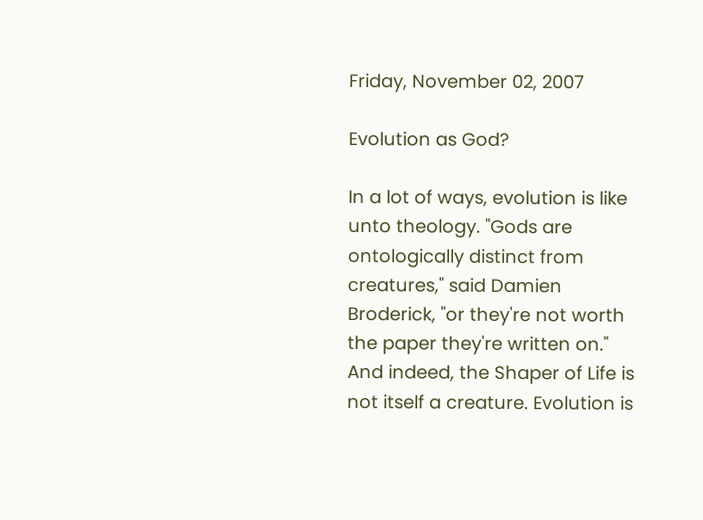Friday, November 02, 2007

Evolution as God?

In a lot of ways, evolution is like unto theology. "Gods are ontologically distinct from creatures," said Damien Broderick, "or they're not worth the paper they're written on." And indeed, the Shaper of Life is not itself a creature. Evolution is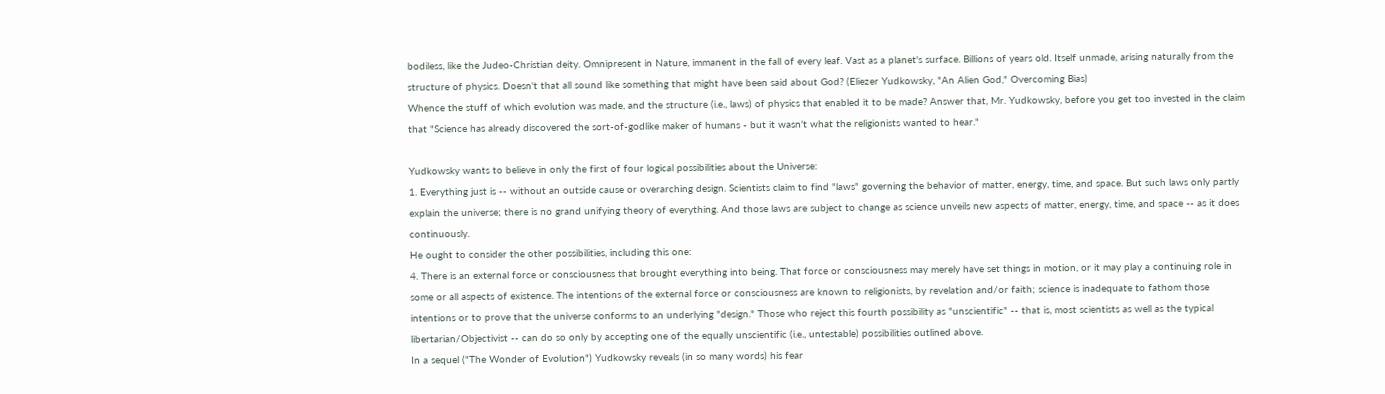bodiless, like the Judeo-Christian deity. Omnipresent in Nature, immanent in the fall of every leaf. Vast as a planet's surface. Billions of years old. Itself unmade, arising naturally from the structure of physics. Doesn't that all sound like something that might have been said about God? (Eliezer Yudkowsky, "An Alien God," Overcoming Bias)
Whence the stuff of which evolution was made, and the structure (i.e., laws) of physics that enabled it to be made? Answer that, Mr. Yudkowsky, before you get too invested in the claim that "Science has already discovered the sort-of-godlike maker of humans - but it wasn't what the religionists wanted to hear."

Yudkowsky wants to believe in only the first of four logical possibilities about the Universe:
1. Everything just is -- without an outside cause or overarching design. Scientists claim to find "laws" governing the behavior of matter, energy, time, and space. But such laws only partly explain the universe; there is no grand unifying theory of everything. And those laws are subject to change as science unveils new aspects of matter, energy, time, and space -- as it does continuously.
He ought to consider the other possibilities, including this one:
4. There is an external force or consciousness that brought everything into being. That force or consciousness may merely have set things in motion, or it may play a continuing role in some or all aspects of existence. The intentions of the external force or consciousness are known to religionists, by revelation and/or faith; science is inadequate to fathom those intentions or to prove that the universe conforms to an underlying "design." Those who reject this fourth possibility as "unscientific" -- that is, most scientists as well as the typical libertarian/Objectivist -- can do so only by accepting one of the equally unscientific (i.e., untestable) possibilities outlined above.
In a sequel ("The Wonder of Evolution") Yudkowsky reveals (in so many words) his fear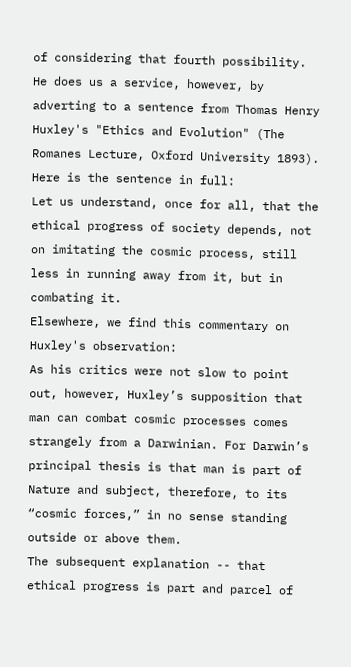of considering that fourth possibility. He does us a service, however, by adverting to a sentence from Thomas Henry Huxley's "Ethics and Evolution" (The Romanes Lecture, Oxford University 1893). Here is the sentence in full:
Let us understand, once for all, that the ethical progress of society depends, not on imitating the cosmic process, still less in running away from it, but in combating it.
Elsewhere, we find this commentary on Huxley's observation:
As his critics were not slow to point out, however, Huxley’s supposition that man can combat cosmic processes comes strangely from a Darwinian. For Darwin’s principal thesis is that man is part of Nature and subject, therefore, to its “cosmic forces,” in no sense standing outside or above them.
The subsequent explanation -- that ethical progress is part and parcel of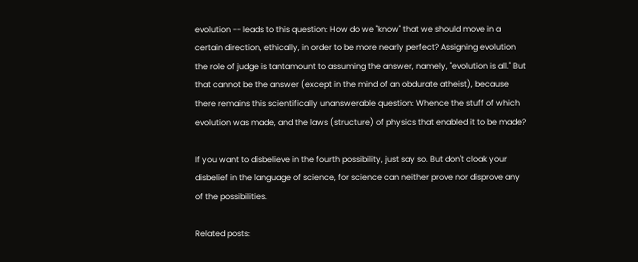evolution -- leads to this question: How do we "know" that we should move in a certain direction, ethically, in order to be more nearly perfect? Assigning evolution the role of judge is tantamount to assuming the answer, namely, "evolution is all." But that cannot be the answer (except in the mind of an obdurate atheist), because there remains this scientifically unanswerable question: Whence the stuff of which evolution was made, and the laws (structure) of physics that enabled it to be made?

If you want to disbelieve in the fourth possibility, just say so. But don't cloak your disbelief in the language of science, for science can neither prove nor disprove any of the possibilities.

Related posts: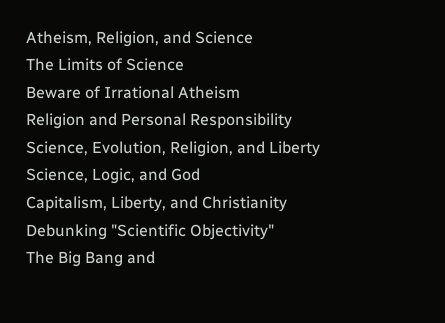Atheism, Religion, and Science
The Limits of Science
Beware of Irrational Atheism
Religion and Personal Responsibility
Science, Evolution, Religion, and Liberty
Science, Logic, and God
Capitalism, Liberty, and Christianity
Debunking "Scientific Objectivity"
The Big Bang and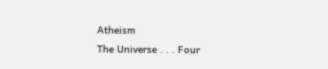Atheism
The Universe . . . Four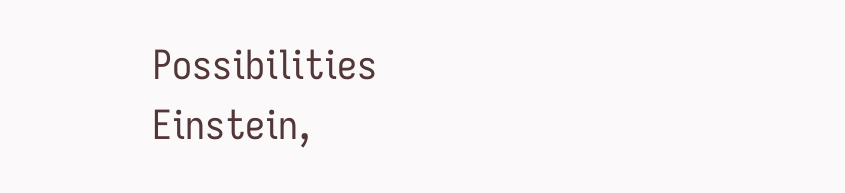Possibilities
Einstein,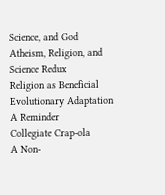Science, and God
Atheism, Religion, and Science Redux
Religion as Beneficial Evolutionary Adaptation
A Reminder
Collegiate Crap-ola
A Non-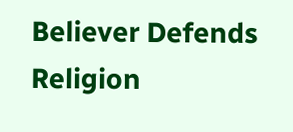Believer Defends Religion